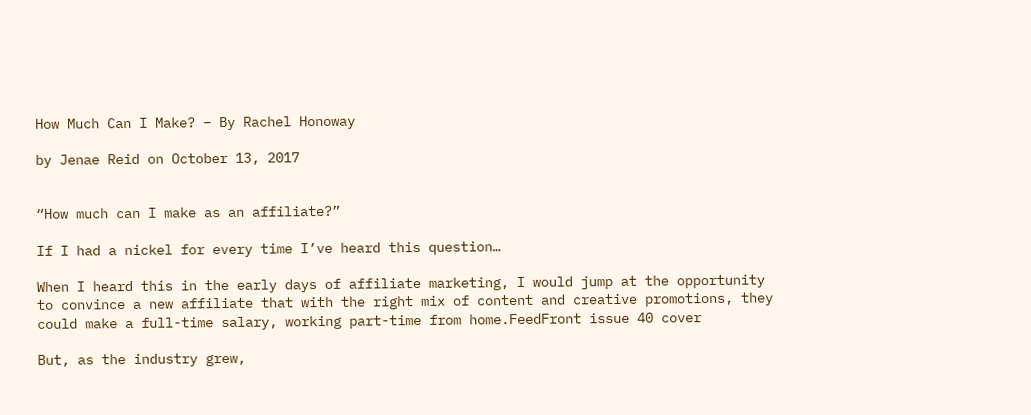How Much Can I Make? – By Rachel Honoway

by Jenae Reid on October 13, 2017


“How much can I make as an affiliate?”

If I had a nickel for every time I’ve heard this question…

When I heard this in the early days of affiliate marketing, I would jump at the opportunity to convince a new affiliate that with the right mix of content and creative promotions, they could make a full-time salary, working part-time from home.FeedFront issue 40 cover

But, as the industry grew,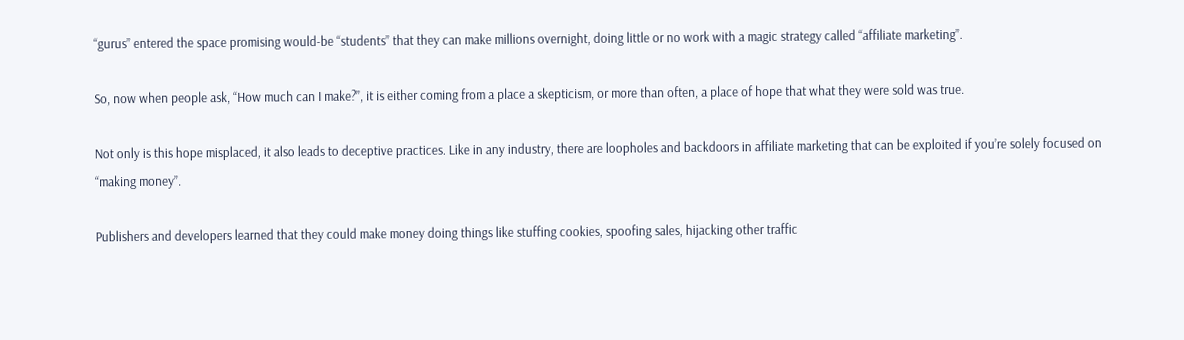“gurus” entered the space promising would-be “students” that they can make millions overnight, doing little or no work with a magic strategy called “affiliate marketing”.

So, now when people ask, “How much can I make?”, it is either coming from a place a skepticism, or more than often, a place of hope that what they were sold was true.

Not only is this hope misplaced, it also leads to deceptive practices. Like in any industry, there are loopholes and backdoors in affiliate marketing that can be exploited if you’re solely focused on “making money”.

Publishers and developers learned that they could make money doing things like stuffing cookies, spoofing sales, hijacking other traffic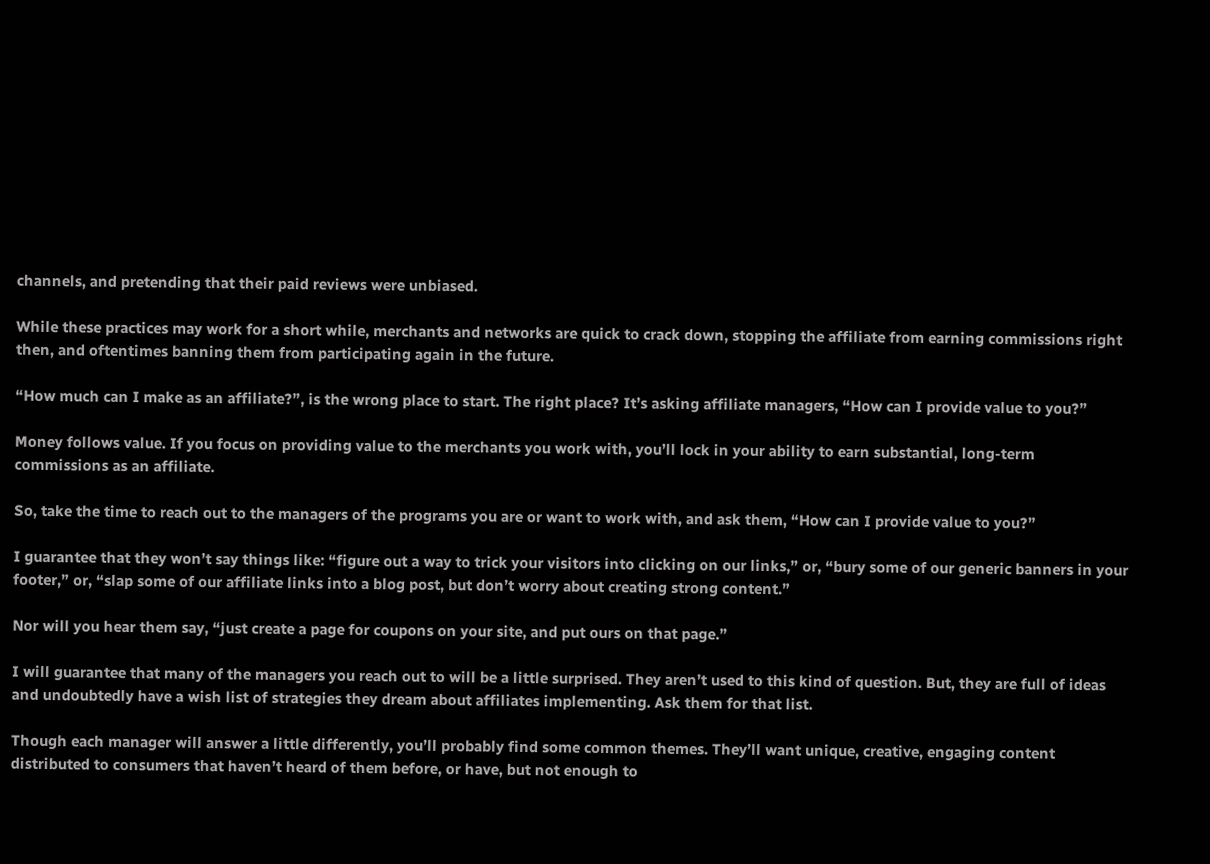channels, and pretending that their paid reviews were unbiased.

While these practices may work for a short while, merchants and networks are quick to crack down, stopping the affiliate from earning commissions right then, and oftentimes banning them from participating again in the future.

“How much can I make as an affiliate?”, is the wrong place to start. The right place? It’s asking affiliate managers, “How can I provide value to you?”

Money follows value. If you focus on providing value to the merchants you work with, you’ll lock in your ability to earn substantial, long-term commissions as an affiliate.

So, take the time to reach out to the managers of the programs you are or want to work with, and ask them, “How can I provide value to you?”

I guarantee that they won’t say things like: “figure out a way to trick your visitors into clicking on our links,” or, “bury some of our generic banners in your footer,” or, “slap some of our affiliate links into a blog post, but don’t worry about creating strong content.”

Nor will you hear them say, “just create a page for coupons on your site, and put ours on that page.”

I will guarantee that many of the managers you reach out to will be a little surprised. They aren’t used to this kind of question. But, they are full of ideas and undoubtedly have a wish list of strategies they dream about affiliates implementing. Ask them for that list.

Though each manager will answer a little differently, you’ll probably find some common themes. They’ll want unique, creative, engaging content distributed to consumers that haven’t heard of them before, or have, but not enough to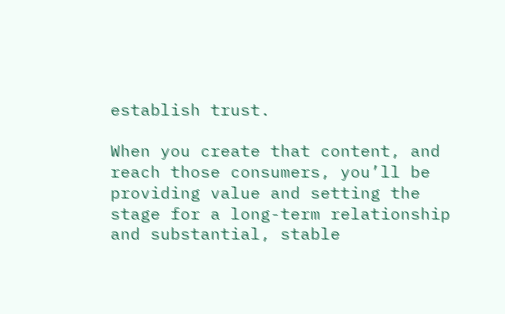establish trust.

When you create that content, and reach those consumers, you’ll be providing value and setting the stage for a long-term relationship and substantial, stable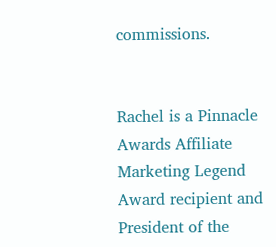commissions.


Rachel is a Pinnacle Awards Affiliate Marketing Legend Award recipient and President of the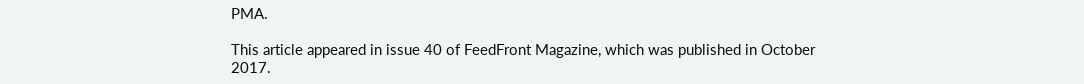PMA.

This article appeared in issue 40 of FeedFront Magazine, which was published in October 2017.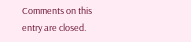Comments on this entry are closed.